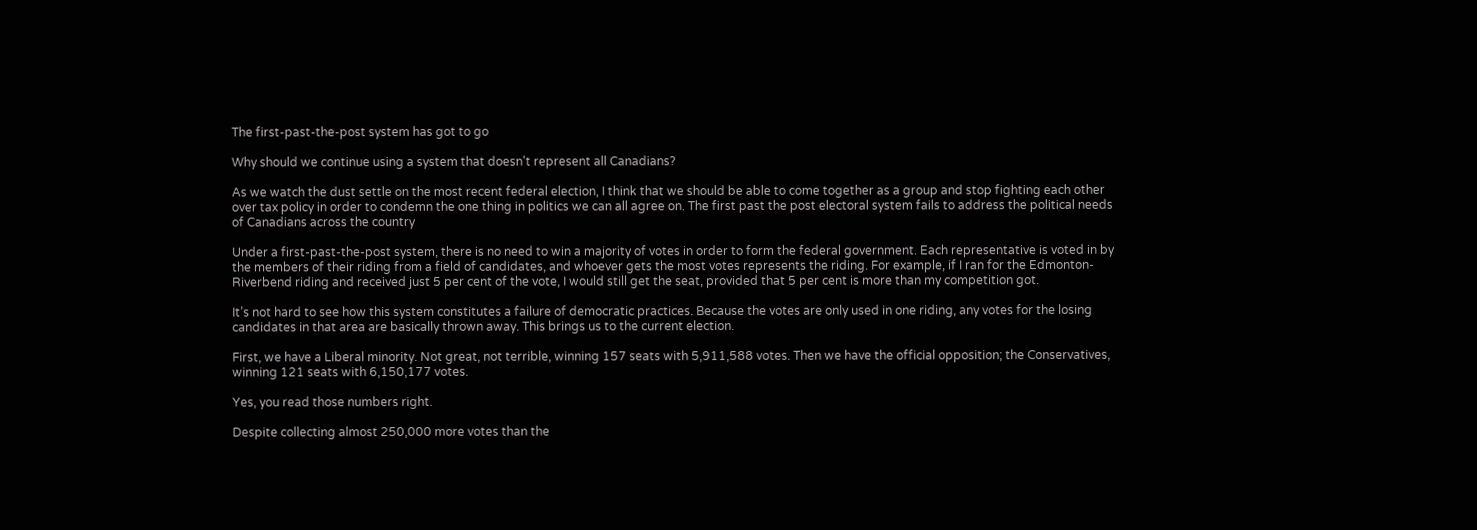The first-past-the-post system has got to go

Why should we continue using a system that doesn't represent all Canadians?

As we watch the dust settle on the most recent federal election, I think that we should be able to come together as a group and stop fighting each other over tax policy in order to condemn the one thing in politics we can all agree on. The first past the post electoral system fails to address the political needs of Canadians across the country

Under a first-past-the-post system, there is no need to win a majority of votes in order to form the federal government. Each representative is voted in by the members of their riding from a field of candidates, and whoever gets the most votes represents the riding. For example, if I ran for the Edmonton-Riverbend riding and received just 5 per cent of the vote, I would still get the seat, provided that 5 per cent is more than my competition got.

It’s not hard to see how this system constitutes a failure of democratic practices. Because the votes are only used in one riding, any votes for the losing candidates in that area are basically thrown away. This brings us to the current election.

First, we have a Liberal minority. Not great, not terrible, winning 157 seats with 5,911,588 votes. Then we have the official opposition; the Conservatives, winning 121 seats with 6,150,177 votes.

Yes, you read those numbers right.

Despite collecting almost 250,000 more votes than the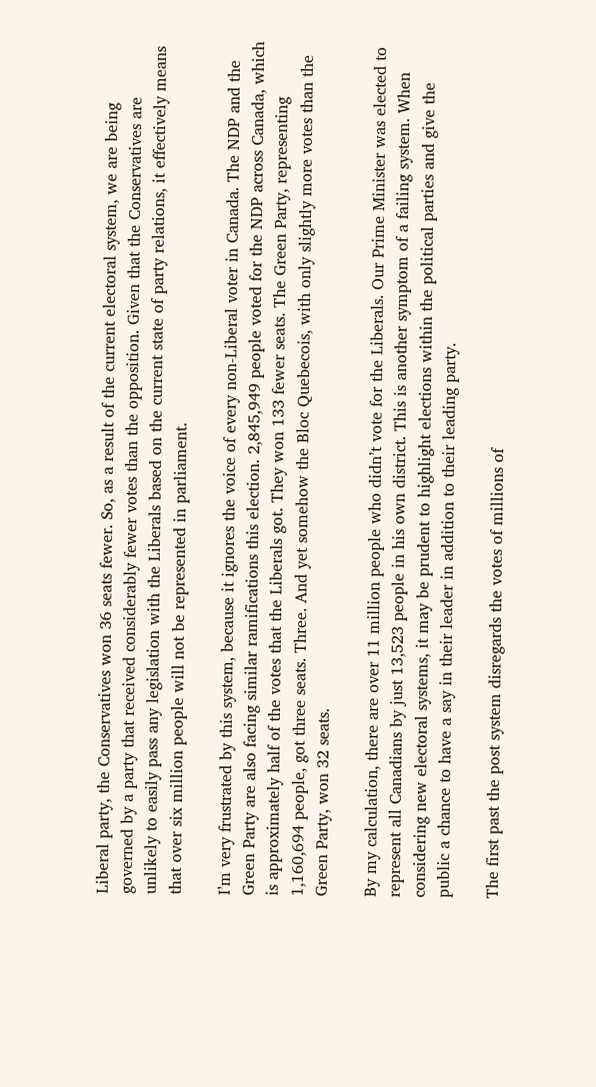Liberal party, the Conservatives won 36 seats fewer. So, as a result of the current electoral system, we are being governed by a party that received considerably fewer votes than the opposition. Given that the Conservatives are unlikely to easily pass any legislation with the Liberals based on the current state of party relations, it effectively means that over six million people will not be represented in parliament.

I’m very frustrated by this system, because it ignores the voice of every non-Liberal voter in Canada. The NDP and the Green Party are also facing similar ramifications this election. 2,845,949 people voted for the NDP across Canada, which is approximately half of the votes that the Liberals got. They won 133 fewer seats. The Green Party, representing 1,160,694 people, got three seats. Three. And yet somehow the Bloc Quebecois, with only slightly more votes than the Green Party, won 32 seats.

By my calculation, there are over 11 million people who didn’t vote for the Liberals. Our Prime Minister was elected to represent all Canadians by just 13,523 people in his own district. This is another symptom of a failing system. When considering new electoral systems, it may be prudent to highlight elections within the political parties and give the public a chance to have a say in their leader in addition to their leading party.

The first past the post system disregards the votes of millions of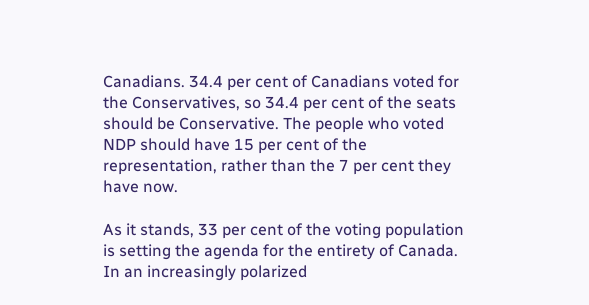Canadians. 34.4 per cent of Canadians voted for the Conservatives, so 34.4 per cent of the seats should be Conservative. The people who voted NDP should have 15 per cent of the representation, rather than the 7 per cent they have now.

As it stands, 33 per cent of the voting population is setting the agenda for the entirety of Canada. In an increasingly polarized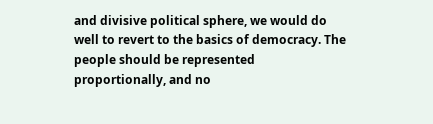and divisive political sphere, we would do well to revert to the basics of democracy. The people should be represented proportionally, and no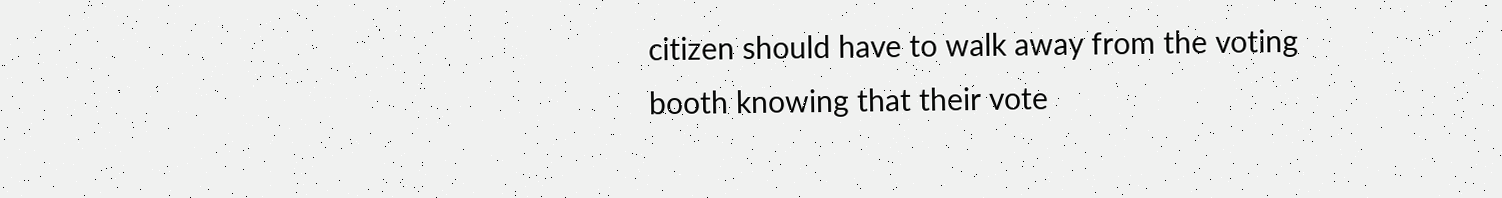citizen should have to walk away from the voting booth knowing that their vote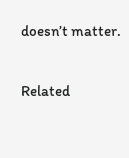doesn’t matter.

Related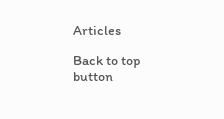Articles

Back to top button